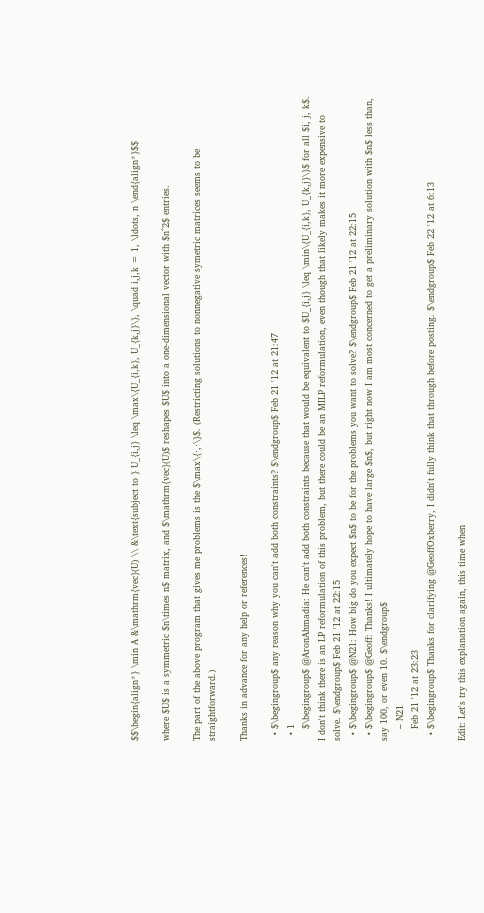$$\begin{align*} \min A &\mathrm{vec}(U) \\ &\text{subject to } U_{i,j} \leq \max\{U_{i,k}, U_{k,j}\}, \quad i,j,k = 1, \ldots, n \end{align*}$$

where $U$ is a symmetric $n\times n$ matrix, and $\mathrm{vec}(U)$ reshapes $U$ into a one-dimensional vector with $n^2$ entries.

The part of the above program that gives me problems is the $\max\{⋅,⋅\}$. (Restricting solutions to nonnegative symetric matrices seems to be straightforward.)

Thanks in advance for any help or references!

  • $\begingroup$ any reason why you can't add both constraints? $\endgroup$ Feb 21 '12 at 21:47
  • 1
    $\begingroup$ @AronAhmadia: He can't add both constraints because that would be equivalent to $U_{i,j} \leq \min\{U_{i,k}, U_{k,j}\}$ for all $i, j, k$. I don't think there is an LP reformulation of this problem, but there could be an MILP reformulation, even though that likely makes it more expensive to solve. $\endgroup$ Feb 21 '12 at 22:15
  • $\begingroup$ @N21: How big do you expect $n$ to be for the problems you want to solve? $\endgroup$ Feb 21 '12 at 22:15
  • $\begingroup$ @Geoff: Thanks! I ultimately hope to have large $n$, but right now I am most concerned to get a preliminary solution with $n$ less than, say 100, or even 10. $\endgroup$
    – N21
    Feb 21 '12 at 23:23
  • $\begingroup$ Thanks for clarifying @GeoffOxberry, I didn't fully think that through before posting. $\endgroup$ Feb 22 '12 at 6:13

Edit: Let's try this explanation again, this time when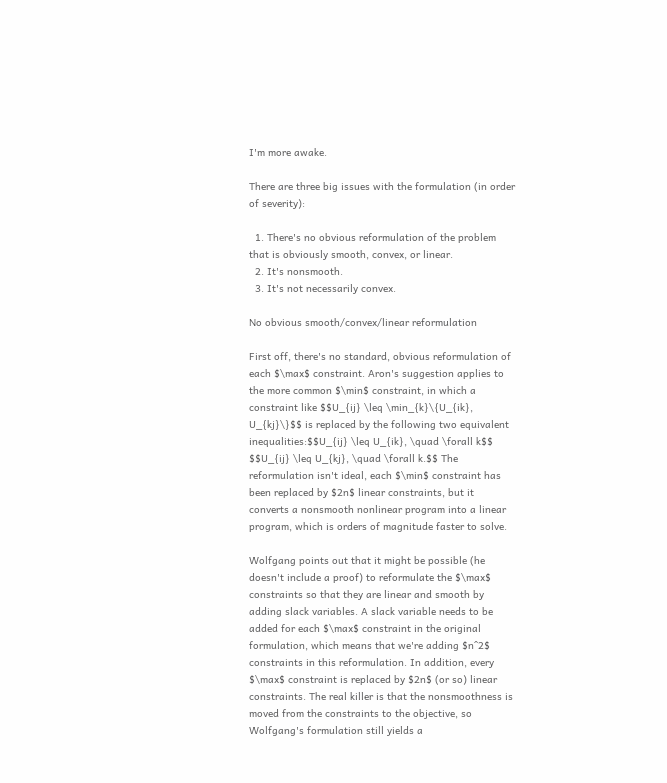I'm more awake.

There are three big issues with the formulation (in order of severity):

  1. There's no obvious reformulation of the problem that is obviously smooth, convex, or linear.
  2. It's nonsmooth.
  3. It's not necessarily convex.

No obvious smooth/convex/linear reformulation

First off, there's no standard, obvious reformulation of each $\max$ constraint. Aron's suggestion applies to the more common $\min$ constraint, in which a constraint like $$U_{ij} \leq \min_{k}\{U_{ik}, U_{kj}\}$$ is replaced by the following two equivalent inequalities:$$U_{ij} \leq U_{ik}, \quad \forall k$$ $$U_{ij} \leq U_{kj}, \quad \forall k.$$ The reformulation isn't ideal, each $\min$ constraint has been replaced by $2n$ linear constraints, but it converts a nonsmooth nonlinear program into a linear program, which is orders of magnitude faster to solve.

Wolfgang points out that it might be possible (he doesn't include a proof) to reformulate the $\max$ constraints so that they are linear and smooth by adding slack variables. A slack variable needs to be added for each $\max$ constraint in the original formulation, which means that we're adding $n^2$ constraints in this reformulation. In addition, every $\max$ constraint is replaced by $2n$ (or so) linear constraints. The real killer is that the nonsmoothness is moved from the constraints to the objective, so Wolfgang's formulation still yields a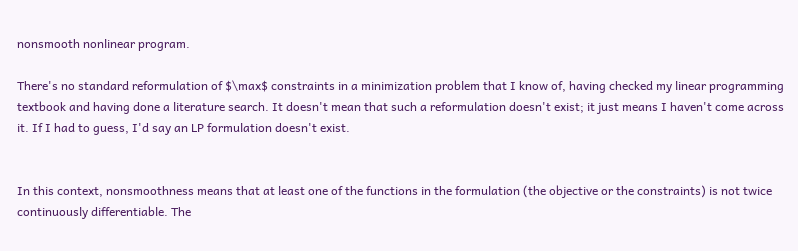nonsmooth nonlinear program.

There's no standard reformulation of $\max$ constraints in a minimization problem that I know of, having checked my linear programming textbook and having done a literature search. It doesn't mean that such a reformulation doesn't exist; it just means I haven't come across it. If I had to guess, I'd say an LP formulation doesn't exist.


In this context, nonsmoothness means that at least one of the functions in the formulation (the objective or the constraints) is not twice continuously differentiable. The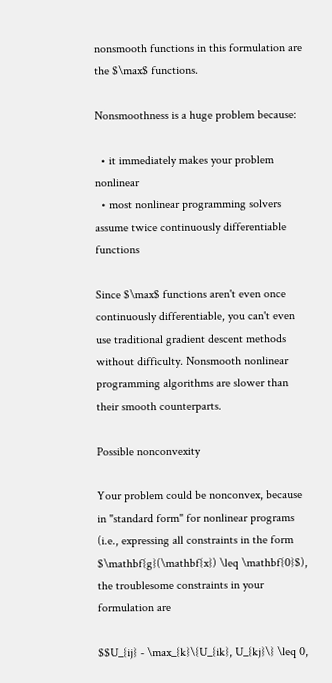nonsmooth functions in this formulation are the $\max$ functions.

Nonsmoothness is a huge problem because:

  • it immediately makes your problem nonlinear
  • most nonlinear programming solvers assume twice continuously differentiable functions

Since $\max$ functions aren't even once continuously differentiable, you can't even use traditional gradient descent methods without difficulty. Nonsmooth nonlinear programming algorithms are slower than their smooth counterparts.

Possible nonconvexity

Your problem could be nonconvex, because in "standard form" for nonlinear programs (i.e., expressing all constraints in the form $\mathbf{g}(\mathbf{x}) \leq \mathbf{0}$), the troublesome constraints in your formulation are

$$U_{ij} - \max_{k}\{U_{ik}, U_{kj}\} \leq 0,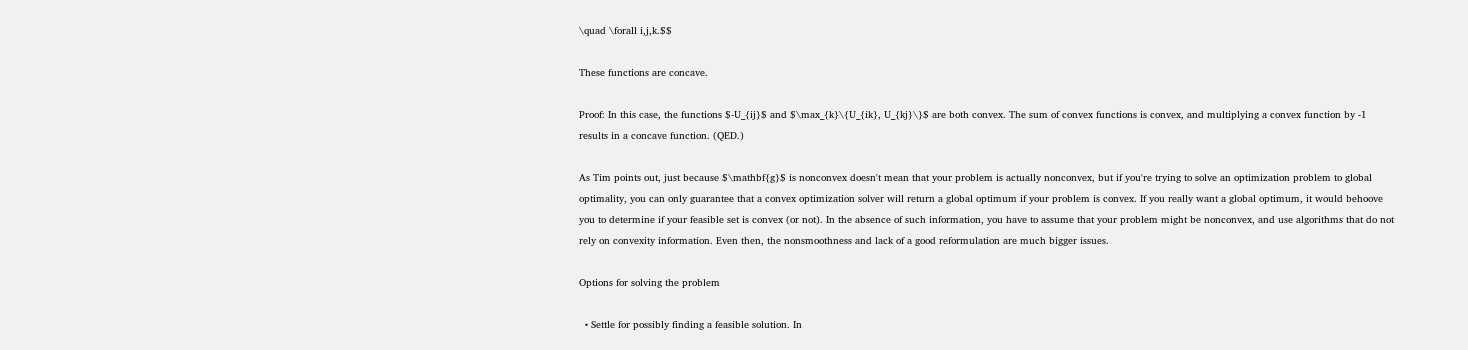\quad \forall i,j,k.$$

These functions are concave.

Proof: In this case, the functions $-U_{ij}$ and $\max_{k}\{U_{ik}, U_{kj}\}$ are both convex. The sum of convex functions is convex, and multiplying a convex function by -1 results in a concave function. (QED.)

As Tim points out, just because $\mathbf{g}$ is nonconvex doesn't mean that your problem is actually nonconvex, but if you're trying to solve an optimization problem to global optimality, you can only guarantee that a convex optimization solver will return a global optimum if your problem is convex. If you really want a global optimum, it would behoove you to determine if your feasible set is convex (or not). In the absence of such information, you have to assume that your problem might be nonconvex, and use algorithms that do not rely on convexity information. Even then, the nonsmoothness and lack of a good reformulation are much bigger issues.

Options for solving the problem

  • Settle for possibly finding a feasible solution. In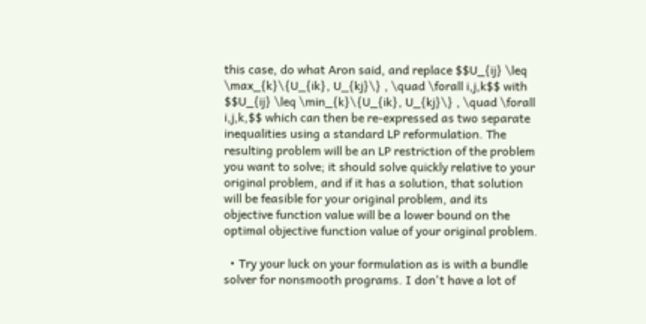this case, do what Aron said, and replace $$U_{ij} \leq \max_{k}\{U_{ik}, U_{kj}\} , \quad \forall i,j,k$$ with $$U_{ij} \leq \min_{k}\{U_{ik}, U_{kj}\} , \quad \forall i,j,k,$$ which can then be re-expressed as two separate inequalities using a standard LP reformulation. The resulting problem will be an LP restriction of the problem you want to solve; it should solve quickly relative to your original problem, and if it has a solution, that solution will be feasible for your original problem, and its objective function value will be a lower bound on the optimal objective function value of your original problem.

  • Try your luck on your formulation as is with a bundle solver for nonsmooth programs. I don't have a lot of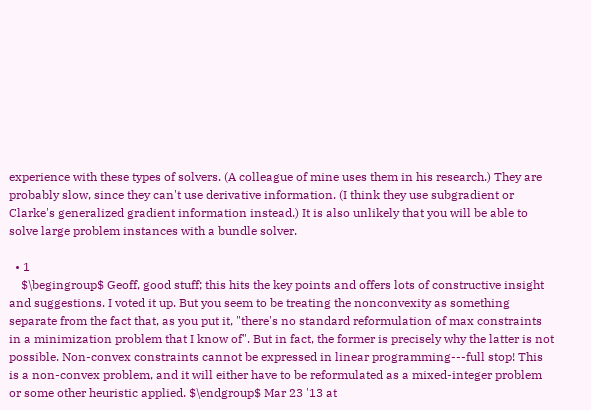experience with these types of solvers. (A colleague of mine uses them in his research.) They are probably slow, since they can't use derivative information. (I think they use subgradient or Clarke's generalized gradient information instead.) It is also unlikely that you will be able to solve large problem instances with a bundle solver.

  • 1
    $\begingroup$ Geoff, good stuff; this hits the key points and offers lots of constructive insight and suggestions. I voted it up. But you seem to be treating the nonconvexity as something separate from the fact that, as you put it, "there's no standard reformulation of max constraints in a minimization problem that I know of". But in fact, the former is precisely why the latter is not possible. Non-convex constraints cannot be expressed in linear programming---full stop! This is a non-convex problem, and it will either have to be reformulated as a mixed-integer problem or some other heuristic applied. $\endgroup$ Mar 23 '13 at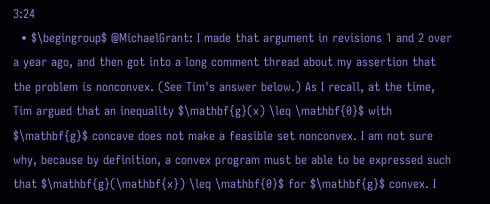3:24
  • $\begingroup$ @MichaelGrant: I made that argument in revisions 1 and 2 over a year ago, and then got into a long comment thread about my assertion that the problem is nonconvex. (See Tim's answer below.) As I recall, at the time, Tim argued that an inequality $\mathbf{g}(x) \leq \mathbf{0}$ with $\mathbf{g}$ concave does not make a feasible set nonconvex. I am not sure why, because by definition, a convex program must be able to be expressed such that $\mathbf{g}(\mathbf{x}) \leq \mathbf{0}$ for $\mathbf{g}$ convex. I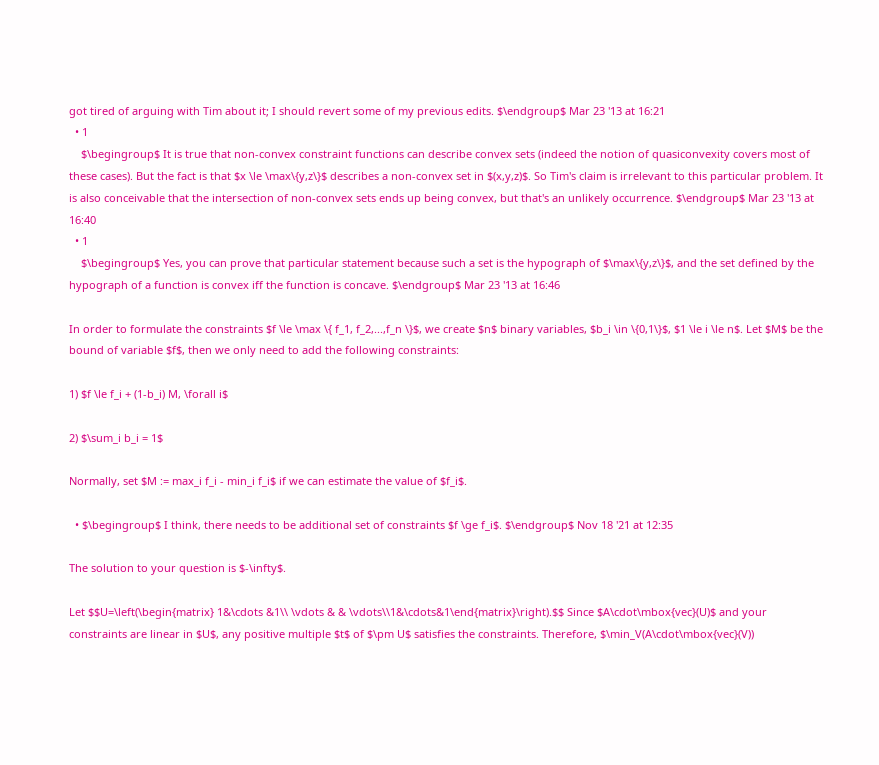got tired of arguing with Tim about it; I should revert some of my previous edits. $\endgroup$ Mar 23 '13 at 16:21
  • 1
    $\begingroup$ It is true that non-convex constraint functions can describe convex sets (indeed the notion of quasiconvexity covers most of these cases). But the fact is that $x \le \max\{y,z\}$ describes a non-convex set in $(x,y,z)$. So Tim's claim is irrelevant to this particular problem. It is also conceivable that the intersection of non-convex sets ends up being convex, but that's an unlikely occurrence. $\endgroup$ Mar 23 '13 at 16:40
  • 1
    $\begingroup$ Yes, you can prove that particular statement because such a set is the hypograph of $\max\{y,z\}$, and the set defined by the hypograph of a function is convex iff the function is concave. $\endgroup$ Mar 23 '13 at 16:46

In order to formulate the constraints $f \le \max \{ f_1, f_2,...,f_n \}$, we create $n$ binary variables, $b_i \in \{0,1\}$, $1 \le i \le n$. Let $M$ be the bound of variable $f$, then we only need to add the following constraints:

1) $f \le f_i + (1-b_i) M, \forall i$

2) $\sum_i b_i = 1$

Normally, set $M := max_i f_i - min_i f_i$ if we can estimate the value of $f_i$.

  • $\begingroup$ I think, there needs to be additional set of constraints $f \ge f_i$. $\endgroup$ Nov 18 '21 at 12:35

The solution to your question is $-\infty$.

Let $$U=\left(\begin{matrix} 1&\cdots &1\\ \vdots & & \vdots\\1&\cdots&1\end{matrix}\right).$$ Since $A\cdot\mbox{vec}(U)$ and your constraints are linear in $U$, any positive multiple $t$ of $\pm U$ satisfies the constraints. Therefore, $\min_V(A\cdot\mbox{vec}(V))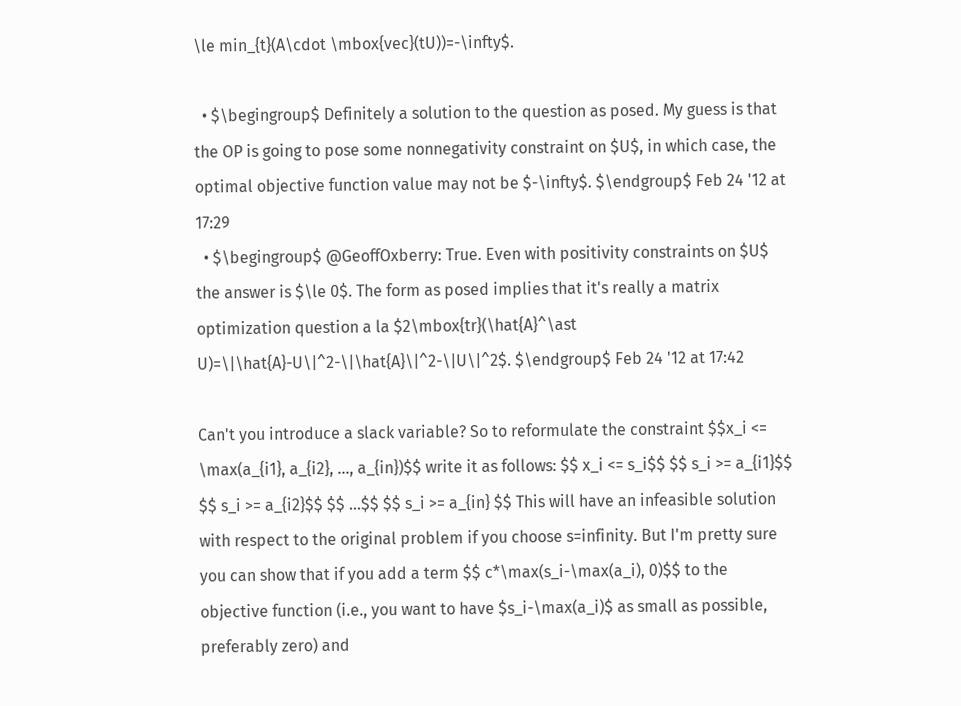\le min_{t}(A\cdot \mbox{vec}(tU))=-\infty$.

  • $\begingroup$ Definitely a solution to the question as posed. My guess is that the OP is going to pose some nonnegativity constraint on $U$, in which case, the optimal objective function value may not be $-\infty$. $\endgroup$ Feb 24 '12 at 17:29
  • $\begingroup$ @GeoffOxberry: True. Even with positivity constraints on $U$ the answer is $\le 0$. The form as posed implies that it's really a matrix optimization question a la $2\mbox{tr}(\hat{A}^\ast U)=\|\hat{A}-U\|^2-\|\hat{A}\|^2-\|U\|^2$. $\endgroup$ Feb 24 '12 at 17:42

Can't you introduce a slack variable? So to reformulate the constraint $$x_i <= \max(a_{i1}, a_{i2}, ..., a_{in})$$ write it as follows: $$ x_i <= s_i$$ $$ s_i >= a_{i1}$$ $$ s_i >= a_{i2}$$ $$ ...$$ $$ s_i >= a_{in} $$ This will have an infeasible solution with respect to the original problem if you choose s=infinity. But I'm pretty sure you can show that if you add a term $$ c*\max(s_i-\max(a_i), 0)$$ to the objective function (i.e., you want to have $s_i-\max(a_i)$ as small as possible, preferably zero) and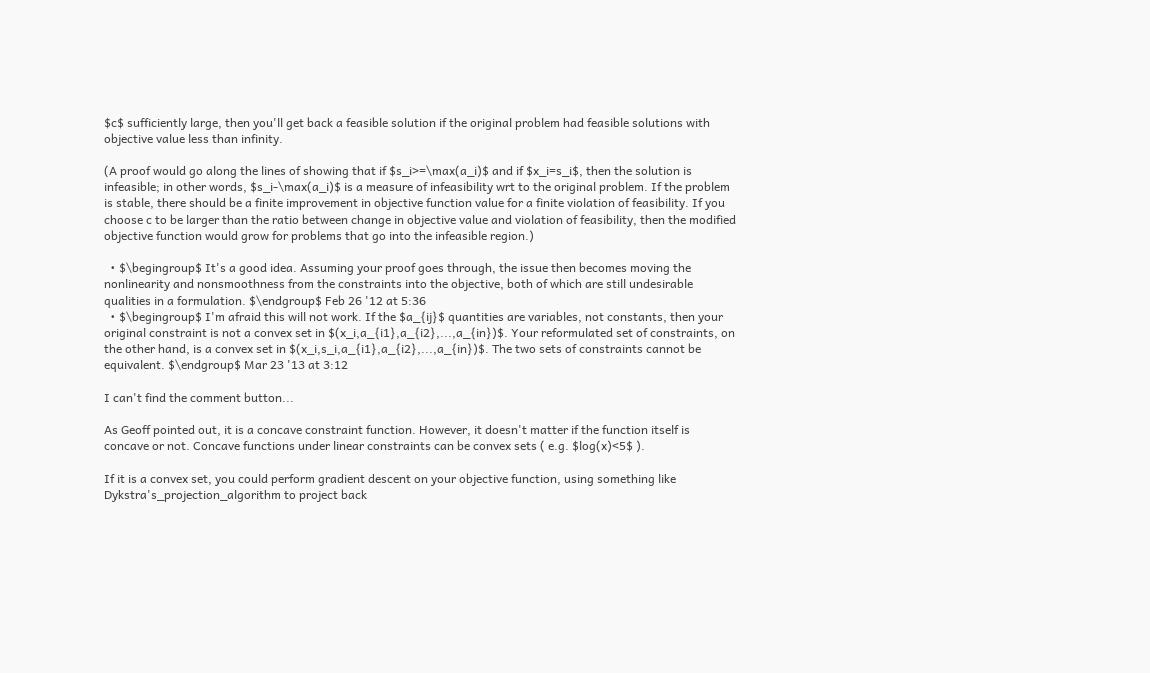$c$ sufficiently large, then you'll get back a feasible solution if the original problem had feasible solutions with objective value less than infinity.

(A proof would go along the lines of showing that if $s_i>=\max(a_i)$ and if $x_i=s_i$, then the solution is infeasible; in other words, $s_i-\max(a_i)$ is a measure of infeasibility wrt to the original problem. If the problem is stable, there should be a finite improvement in objective function value for a finite violation of feasibility. If you choose c to be larger than the ratio between change in objective value and violation of feasibility, then the modified objective function would grow for problems that go into the infeasible region.)

  • $\begingroup$ It's a good idea. Assuming your proof goes through, the issue then becomes moving the nonlinearity and nonsmoothness from the constraints into the objective, both of which are still undesirable qualities in a formulation. $\endgroup$ Feb 26 '12 at 5:36
  • $\begingroup$ I'm afraid this will not work. If the $a_{ij}$ quantities are variables, not constants, then your original constraint is not a convex set in $(x_i,a_{i1},a_{i2},...,a_{in})$. Your reformulated set of constraints, on the other hand, is a convex set in $(x_i,s_i,a_{i1},a_{i2},...,a_{in})$. The two sets of constraints cannot be equivalent. $\endgroup$ Mar 23 '13 at 3:12

I can't find the comment button...

As Geoff pointed out, it is a concave constraint function. However, it doesn't matter if the function itself is concave or not. Concave functions under linear constraints can be convex sets ( e.g. $log(x)<5$ ).

If it is a convex set, you could perform gradient descent on your objective function, using something like Dykstra's_projection_algorithm to project back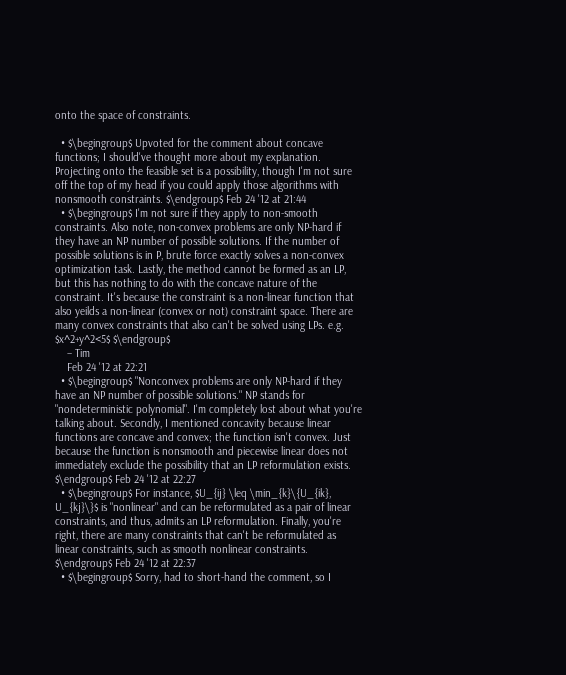onto the space of constraints.

  • $\begingroup$ Upvoted for the comment about concave functions; I should've thought more about my explanation. Projecting onto the feasible set is a possibility, though I'm not sure off the top of my head if you could apply those algorithms with nonsmooth constraints. $\endgroup$ Feb 24 '12 at 21:44
  • $\begingroup$ I'm not sure if they apply to non-smooth constraints. Also note, non-convex problems are only NP-hard if they have an NP number of possible solutions. If the number of possible solutions is in P, brute force exactly solves a non-convex optimization task. Lastly, the method cannot be formed as an LP, but this has nothing to do with the concave nature of the constraint. It's because the constraint is a non-linear function that also yeilds a non-linear (convex or not) constraint space. There are many convex constraints that also can't be solved using LPs. e.g. $x^2+y^2<5$ $\endgroup$
    – Tim
    Feb 24 '12 at 22:21
  • $\begingroup$ "Nonconvex problems are only NP-hard if they have an NP number of possible solutions." NP stands for "nondeterministic polynomial". I'm completely lost about what you're talking about. Secondly, I mentioned concavity because linear functions are concave and convex; the function isn't convex. Just because the function is nonsmooth and piecewise linear does not immediately exclude the possibility that an LP reformulation exists. $\endgroup$ Feb 24 '12 at 22:27
  • $\begingroup$ For instance, $U_{ij} \leq \min_{k}\{U_{ik}, U_{kj}\}$ is "nonlinear" and can be reformulated as a pair of linear constraints, and thus, admits an LP reformulation. Finally, you're right, there are many constraints that can't be reformulated as linear constraints, such as smooth nonlinear constraints. $\endgroup$ Feb 24 '12 at 22:37
  • $\begingroup$ Sorry, had to short-hand the comment, so I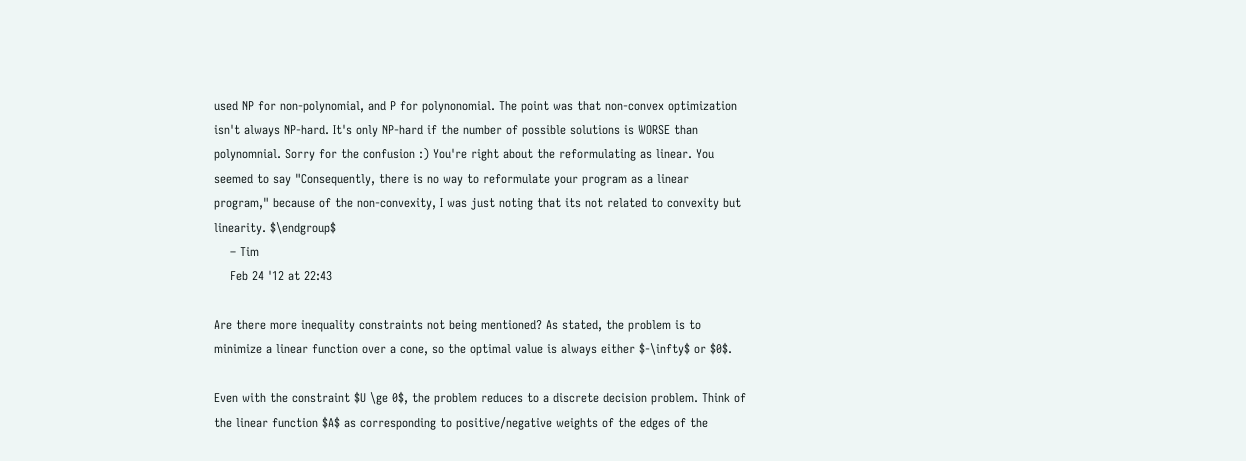used NP for non-polynomial, and P for polynonomial. The point was that non-convex optimization isn't always NP-hard. It's only NP-hard if the number of possible solutions is WORSE than polynomnial. Sorry for the confusion :) You're right about the reformulating as linear. You seemed to say "Consequently, there is no way to reformulate your program as a linear program," because of the non-convexity, I was just noting that its not related to convexity but linearity. $\endgroup$
    – Tim
    Feb 24 '12 at 22:43

Are there more inequality constraints not being mentioned? As stated, the problem is to minimize a linear function over a cone, so the optimal value is always either $-\infty$ or $0$.

Even with the constraint $U \ge 0$, the problem reduces to a discrete decision problem. Think of the linear function $A$ as corresponding to positive/negative weights of the edges of the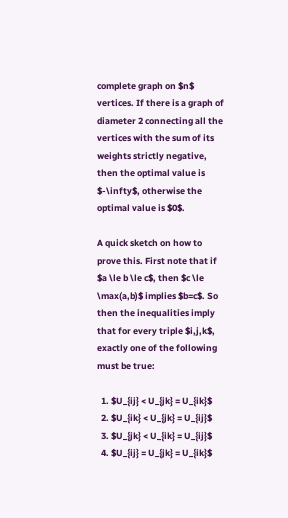complete graph on $n$ vertices. If there is a graph of diameter 2 connecting all the vertices with the sum of its weights strictly negative, then the optimal value is $-\infty$, otherwise the optimal value is $0$.

A quick sketch on how to prove this. First note that if $a \le b \le c$, then $c \le \max(a,b)$ implies $b=c$. So then the inequalities imply that for every triple $i,j,k$, exactly one of the following must be true:

  1. $U_{ij} < U_{jk} = U_{ik}$
  2. $U_{ik} < U_{jk} = U_{ij}$
  3. $U_{jk} < U_{ik} = U_{ij}$
  4. $U_{ij} = U_{jk} = U_{ik}$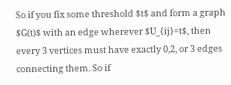So if you fix some threshold $t$ and form a graph $G(t)$ with an edge wherever $U_{ij}=t$, then every 3 vertices must have exactly 0,2, or 3 edges connecting them. So if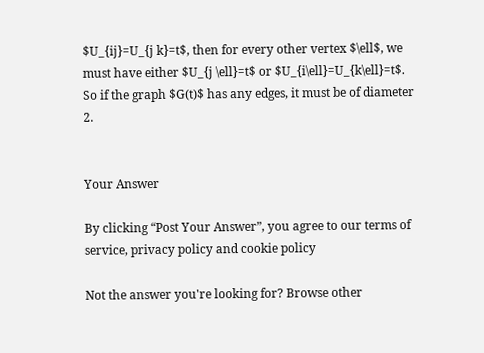$U_{ij}=U_{j k}=t$, then for every other vertex $\ell$, we must have either $U_{j \ell}=t$ or $U_{i\ell}=U_{k\ell}=t$. So if the graph $G(t)$ has any edges, it must be of diameter 2.


Your Answer

By clicking “Post Your Answer”, you agree to our terms of service, privacy policy and cookie policy

Not the answer you're looking for? Browse other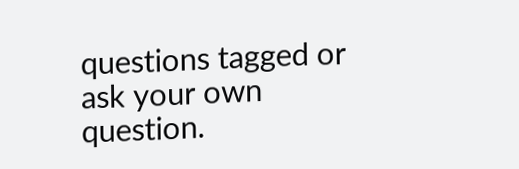questions tagged or ask your own question.